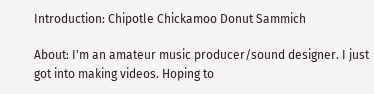Introduction: Chipotle Chickamoo Donut Sammich

About: I'm an amateur music producer/sound designer. I just got into making videos. Hoping to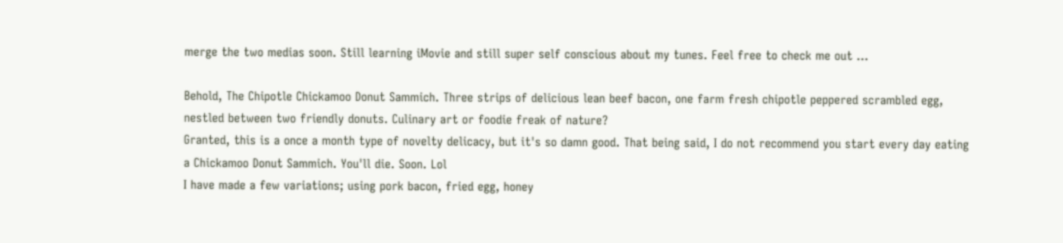merge the two medias soon. Still learning iMovie and still super self conscious about my tunes. Feel free to check me out …

Behold, The Chipotle Chickamoo Donut Sammich. Three strips of delicious lean beef bacon, one farm fresh chipotle peppered scrambled egg, nestled between two friendly donuts. Culinary art or foodie freak of nature?
Granted, this is a once a month type of novelty delicacy, but it's so damn good. That being said, I do not recommend you start every day eating a Chickamoo Donut Sammich. You'll die. Soon. Lol
I have made a few variations; using pork bacon, fried egg, honey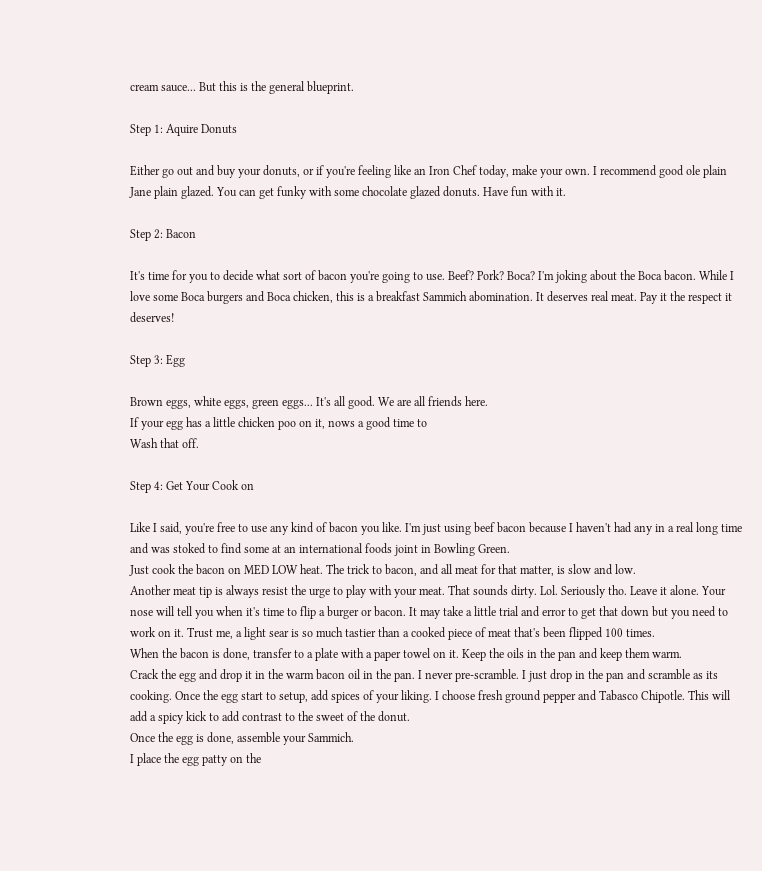cream sauce... But this is the general blueprint.

Step 1: Aquire Donuts

Either go out and buy your donuts, or if you're feeling like an Iron Chef today, make your own. I recommend good ole plain Jane plain glazed. You can get funky with some chocolate glazed donuts. Have fun with it.

Step 2: Bacon

It's time for you to decide what sort of bacon you're going to use. Beef? Pork? Boca? I'm joking about the Boca bacon. While I love some Boca burgers and Boca chicken, this is a breakfast Sammich abomination. It deserves real meat. Pay it the respect it deserves!

Step 3: Egg

Brown eggs, white eggs, green eggs... It's all good. We are all friends here.
If your egg has a little chicken poo on it, nows a good time to
Wash that off.

Step 4: Get Your Cook on

Like I said, you're free to use any kind of bacon you like. I'm just using beef bacon because I haven't had any in a real long time and was stoked to find some at an international foods joint in Bowling Green.
Just cook the bacon on MED LOW heat. The trick to bacon, and all meat for that matter, is slow and low.
Another meat tip is always resist the urge to play with your meat. That sounds dirty. Lol. Seriously tho. Leave it alone. Your nose will tell you when it's time to flip a burger or bacon. It may take a little trial and error to get that down but you need to work on it. Trust me, a light sear is so much tastier than a cooked piece of meat that's been flipped 100 times.
When the bacon is done, transfer to a plate with a paper towel on it. Keep the oils in the pan and keep them warm.
Crack the egg and drop it in the warm bacon oil in the pan. I never pre-scramble. I just drop in the pan and scramble as its cooking. Once the egg start to setup, add spices of your liking. I choose fresh ground pepper and Tabasco Chipotle. This will add a spicy kick to add contrast to the sweet of the donut.
Once the egg is done, assemble your Sammich.
I place the egg patty on the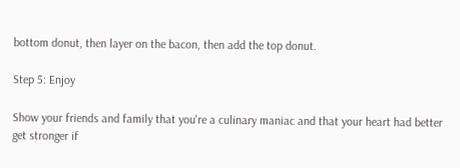bottom donut, then layer on the bacon, then add the top donut.

Step 5: Enjoy

Show your friends and family that you're a culinary maniac and that your heart had better get stronger if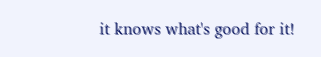it knows what's good for it!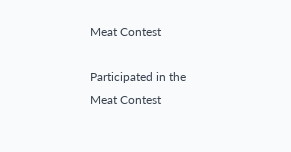Meat Contest

Participated in the
Meat Contest